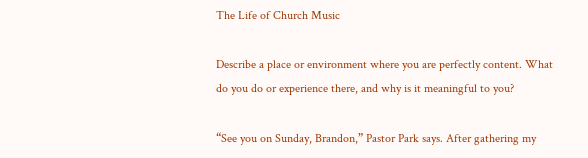The Life of Church Music

Describe a place or environment where you are perfectly content. What do you do or experience there, and why is it meaningful to you?

“See you on Sunday, Brandon,” Pastor Park says. After gathering my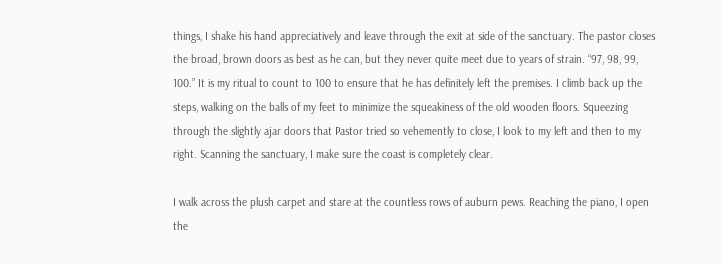things, I shake his hand appreciatively and leave through the exit at side of the sanctuary. The pastor closes the broad, brown doors as best as he can, but they never quite meet due to years of strain. “97, 98, 99, 100.” It is my ritual to count to 100 to ensure that he has definitely left the premises. I climb back up the steps, walking on the balls of my feet to minimize the squeakiness of the old wooden floors. Squeezing through the slightly ajar doors that Pastor tried so vehemently to close, I look to my left and then to my right. Scanning the sanctuary, I make sure the coast is completely clear.

I walk across the plush carpet and stare at the countless rows of auburn pews. Reaching the piano, I open the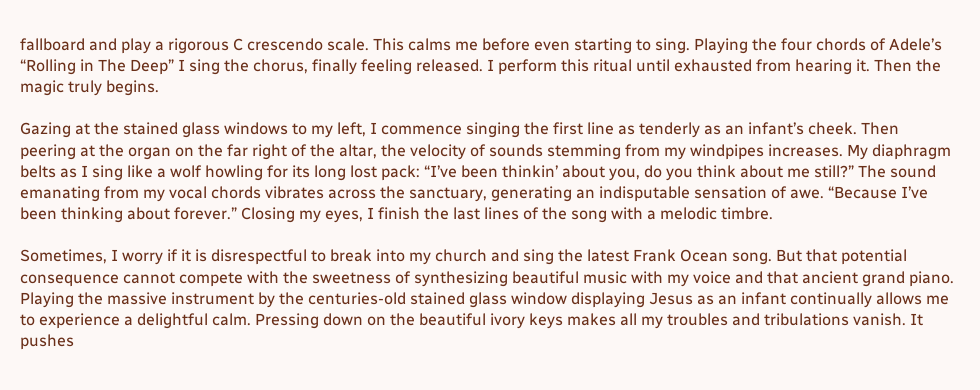fallboard and play a rigorous C crescendo scale. This calms me before even starting to sing. Playing the four chords of Adele’s “Rolling in The Deep” I sing the chorus, finally feeling released. I perform this ritual until exhausted from hearing it. Then the magic truly begins.

Gazing at the stained glass windows to my left, I commence singing the first line as tenderly as an infant’s cheek. Then peering at the organ on the far right of the altar, the velocity of sounds stemming from my windpipes increases. My diaphragm belts as I sing like a wolf howling for its long lost pack: “I’ve been thinkin’ about you, do you think about me still?” The sound emanating from my vocal chords vibrates across the sanctuary, generating an indisputable sensation of awe. “Because I’ve been thinking about forever.” Closing my eyes, I finish the last lines of the song with a melodic timbre.

Sometimes, I worry if it is disrespectful to break into my church and sing the latest Frank Ocean song. But that potential consequence cannot compete with the sweetness of synthesizing beautiful music with my voice and that ancient grand piano. Playing the massive instrument by the centuries-old stained glass window displaying Jesus as an infant continually allows me to experience a delightful calm. Pressing down on the beautiful ivory keys makes all my troubles and tribulations vanish. It pushes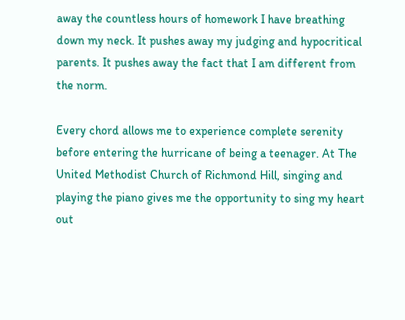away the countless hours of homework I have breathing down my neck. It pushes away my judging and hypocritical parents. It pushes away the fact that I am different from the norm.

Every chord allows me to experience complete serenity before entering the hurricane of being a teenager. At The United Methodist Church of Richmond Hill, singing and playing the piano gives me the opportunity to sing my heart out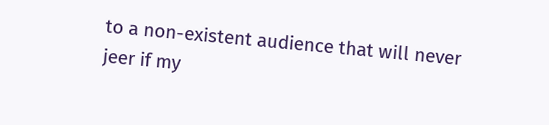to a non-existent audience that will never jeer if my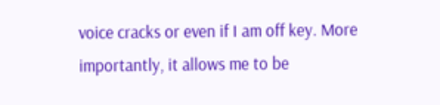voice cracks or even if I am off key. More importantly, it allows me to be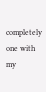completely one with my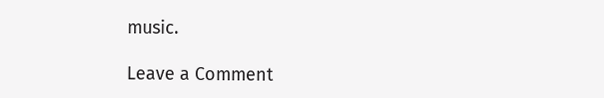music.

Leave a Comment